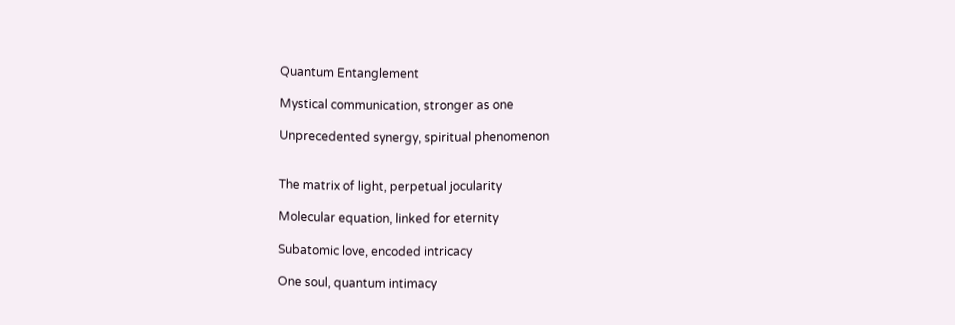Quantum Entanglement

Mystical communication, stronger as one

Unprecedented synergy, spiritual phenomenon


The matrix of light, perpetual jocularity

Molecular equation, linked for eternity

Subatomic love, encoded intricacy

One soul, quantum intimacy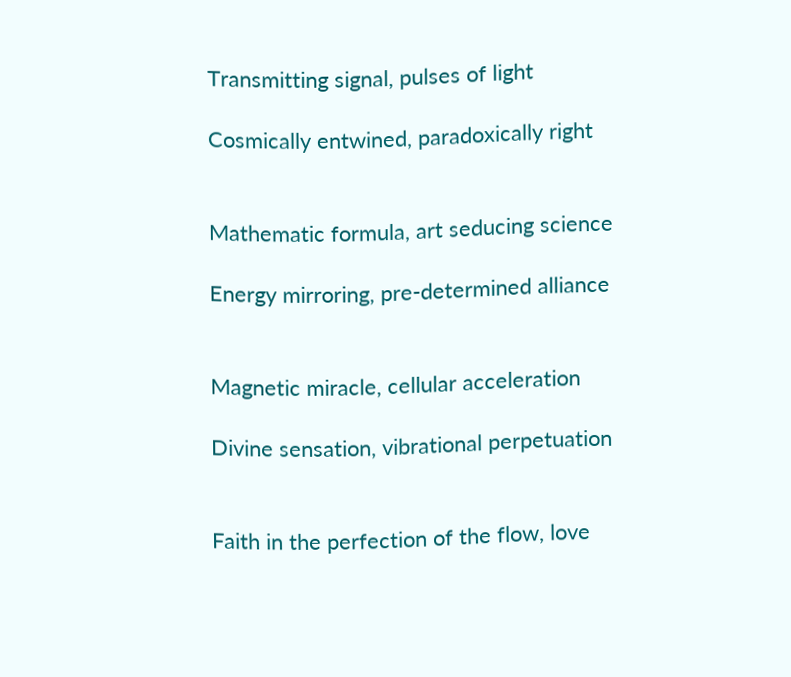Transmitting signal, pulses of light

Cosmically entwined, paradoxically right


Mathematic formula, art seducing science

Energy mirroring, pre-determined alliance


Magnetic miracle, cellular acceleration

Divine sensation, vibrational perpetuation


Faith in the perfection of the flow, love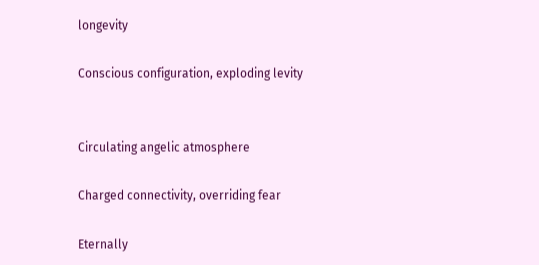longevity

Conscious configuration, exploding levity


Circulating angelic atmosphere

Charged connectivity, overriding fear

Eternally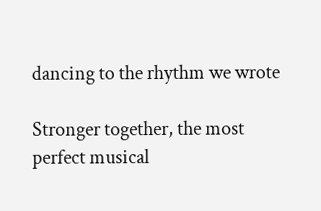dancing to the rhythm we wrote

Stronger together, the most perfect musical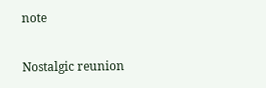note

Nostalgic reunion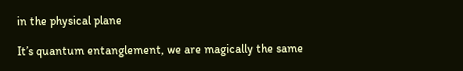in the physical plane

It’s quantum entanglement, we are magically the same